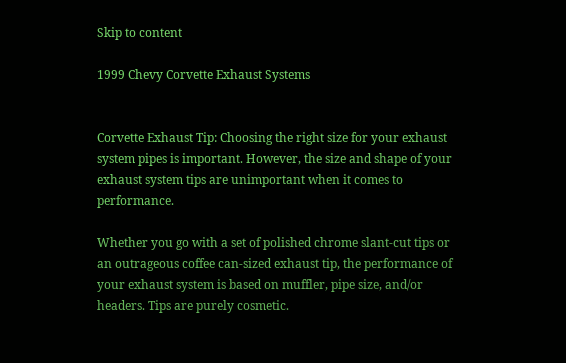Skip to content

1999 Chevy Corvette Exhaust Systems


Corvette Exhaust Tip: Choosing the right size for your exhaust system pipes is important. However, the size and shape of your exhaust system tips are unimportant when it comes to performance.

Whether you go with a set of polished chrome slant-cut tips or an outrageous coffee can-sized exhaust tip, the performance of your exhaust system is based on muffler, pipe size, and/or headers. Tips are purely cosmetic.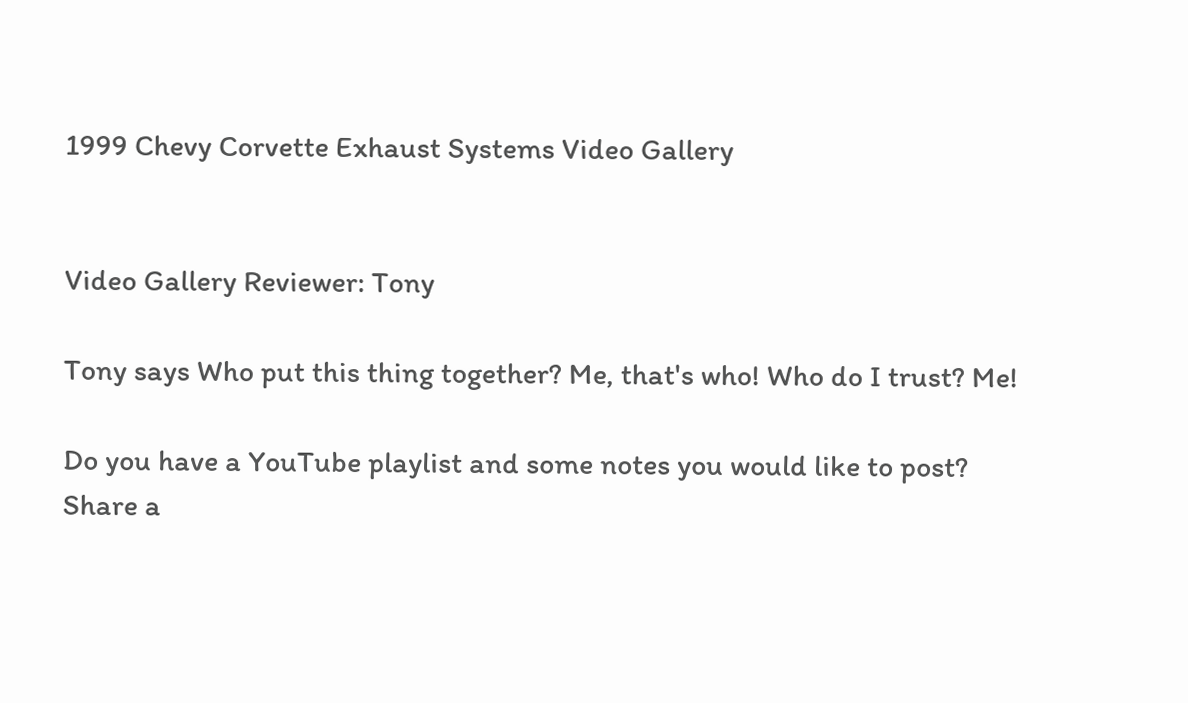1999 Chevy Corvette Exhaust Systems Video Gallery


Video Gallery Reviewer: Tony

Tony says Who put this thing together? Me, that's who! Who do I trust? Me!

Do you have a YouTube playlist and some notes you would like to post? Share a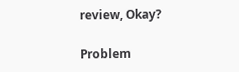review, Okay?

Problem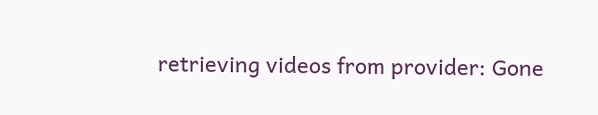retrieving videos from provider: Gone